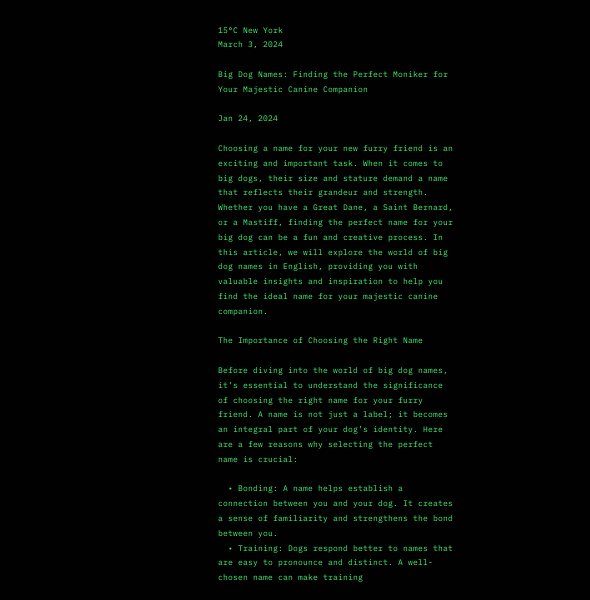15°C New York
March 3, 2024

Big Dog Names: Finding the Perfect Moniker for Your Majestic Canine Companion

Jan 24, 2024

Choosing a name for your new furry friend is an exciting and important task. When it comes to big dogs, their size and stature demand a name that reflects their grandeur and strength. Whether you have a Great Dane, a Saint Bernard, or a Mastiff, finding the perfect name for your big dog can be a fun and creative process. In this article, we will explore the world of big dog names in English, providing you with valuable insights and inspiration to help you find the ideal name for your majestic canine companion.

The Importance of Choosing the Right Name

Before diving into the world of big dog names, it’s essential to understand the significance of choosing the right name for your furry friend. A name is not just a label; it becomes an integral part of your dog’s identity. Here are a few reasons why selecting the perfect name is crucial:

  • Bonding: A name helps establish a connection between you and your dog. It creates a sense of familiarity and strengthens the bond between you.
  • Training: Dogs respond better to names that are easy to pronounce and distinct. A well-chosen name can make training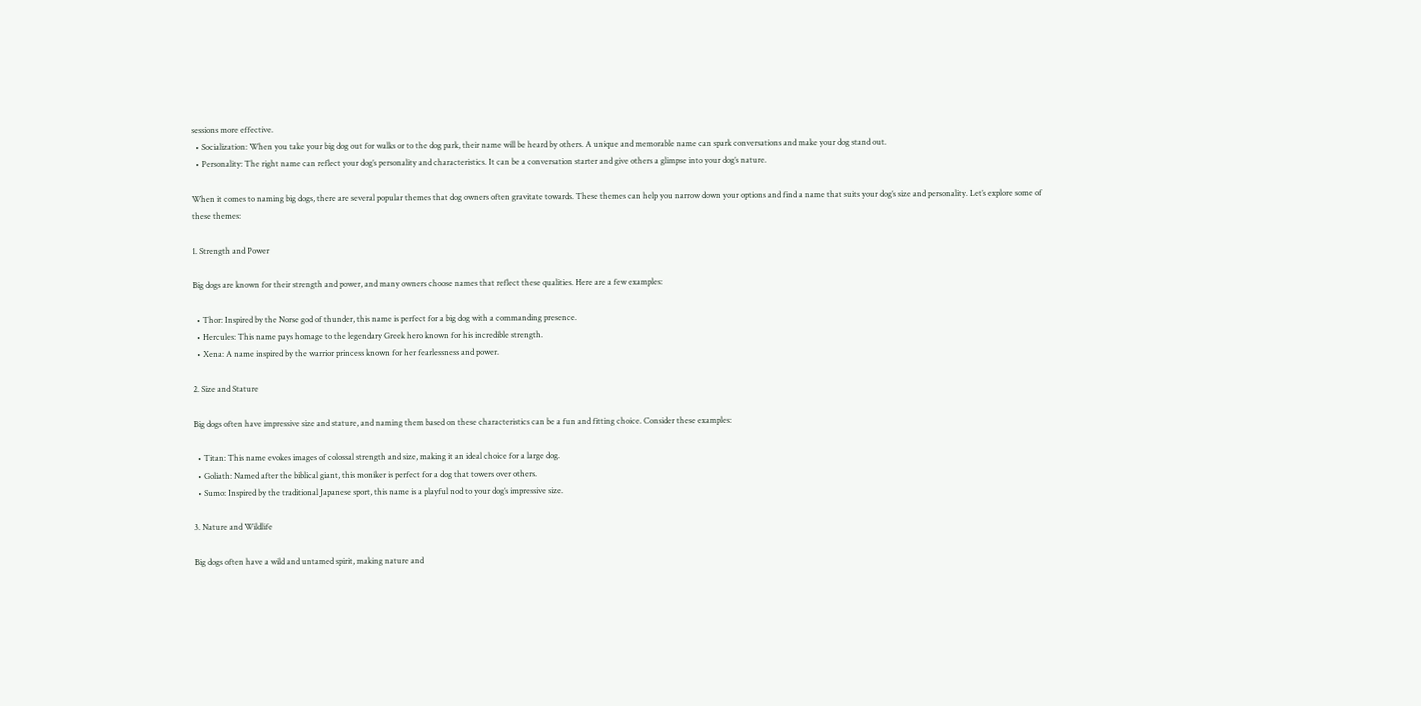sessions more effective.
  • Socialization: When you take your big dog out for walks or to the dog park, their name will be heard by others. A unique and memorable name can spark conversations and make your dog stand out.
  • Personality: The right name can reflect your dog’s personality and characteristics. It can be a conversation starter and give others a glimpse into your dog’s nature.

When it comes to naming big dogs, there are several popular themes that dog owners often gravitate towards. These themes can help you narrow down your options and find a name that suits your dog’s size and personality. Let’s explore some of these themes:

1. Strength and Power

Big dogs are known for their strength and power, and many owners choose names that reflect these qualities. Here are a few examples:

  • Thor: Inspired by the Norse god of thunder, this name is perfect for a big dog with a commanding presence.
  • Hercules: This name pays homage to the legendary Greek hero known for his incredible strength.
  • Xena: A name inspired by the warrior princess known for her fearlessness and power.

2. Size and Stature

Big dogs often have impressive size and stature, and naming them based on these characteristics can be a fun and fitting choice. Consider these examples:

  • Titan: This name evokes images of colossal strength and size, making it an ideal choice for a large dog.
  • Goliath: Named after the biblical giant, this moniker is perfect for a dog that towers over others.
  • Sumo: Inspired by the traditional Japanese sport, this name is a playful nod to your dog’s impressive size.

3. Nature and Wildlife

Big dogs often have a wild and untamed spirit, making nature and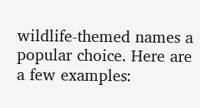wildlife-themed names a popular choice. Here are a few examples: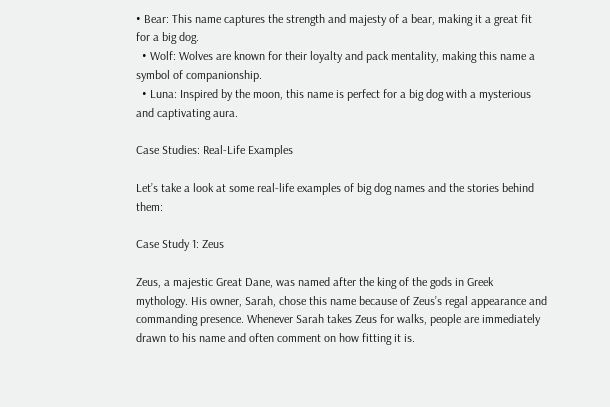• Bear: This name captures the strength and majesty of a bear, making it a great fit for a big dog.
  • Wolf: Wolves are known for their loyalty and pack mentality, making this name a symbol of companionship.
  • Luna: Inspired by the moon, this name is perfect for a big dog with a mysterious and captivating aura.

Case Studies: Real-Life Examples

Let’s take a look at some real-life examples of big dog names and the stories behind them:

Case Study 1: Zeus

Zeus, a majestic Great Dane, was named after the king of the gods in Greek mythology. His owner, Sarah, chose this name because of Zeus’s regal appearance and commanding presence. Whenever Sarah takes Zeus for walks, people are immediately drawn to his name and often comment on how fitting it is.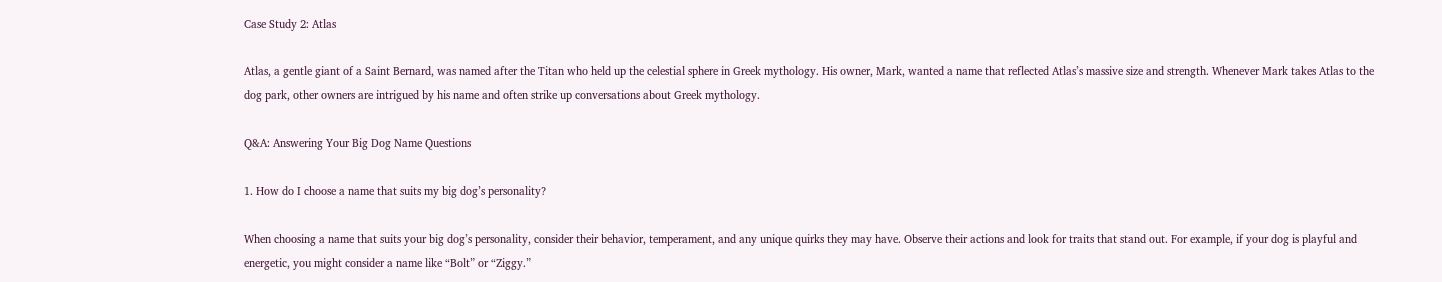Case Study 2: Atlas

Atlas, a gentle giant of a Saint Bernard, was named after the Titan who held up the celestial sphere in Greek mythology. His owner, Mark, wanted a name that reflected Atlas’s massive size and strength. Whenever Mark takes Atlas to the dog park, other owners are intrigued by his name and often strike up conversations about Greek mythology.

Q&A: Answering Your Big Dog Name Questions

1. How do I choose a name that suits my big dog’s personality?

When choosing a name that suits your big dog’s personality, consider their behavior, temperament, and any unique quirks they may have. Observe their actions and look for traits that stand out. For example, if your dog is playful and energetic, you might consider a name like “Bolt” or “Ziggy.”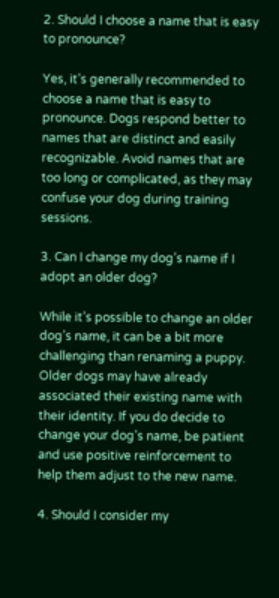2. Should I choose a name that is easy to pronounce?

Yes, it’s generally recommended to choose a name that is easy to pronounce. Dogs respond better to names that are distinct and easily recognizable. Avoid names that are too long or complicated, as they may confuse your dog during training sessions.

3. Can I change my dog’s name if I adopt an older dog?

While it’s possible to change an older dog’s name, it can be a bit more challenging than renaming a puppy. Older dogs may have already associated their existing name with their identity. If you do decide to change your dog’s name, be patient and use positive reinforcement to help them adjust to the new name.

4. Should I consider my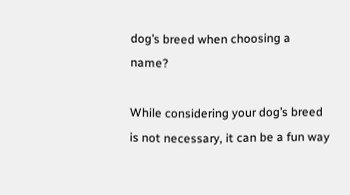dog’s breed when choosing a name?

While considering your dog’s breed is not necessary, it can be a fun way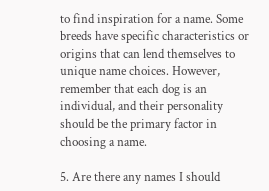to find inspiration for a name. Some breeds have specific characteristics or origins that can lend themselves to unique name choices. However, remember that each dog is an individual, and their personality should be the primary factor in choosing a name.

5. Are there any names I should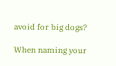avoid for big dogs?

When naming your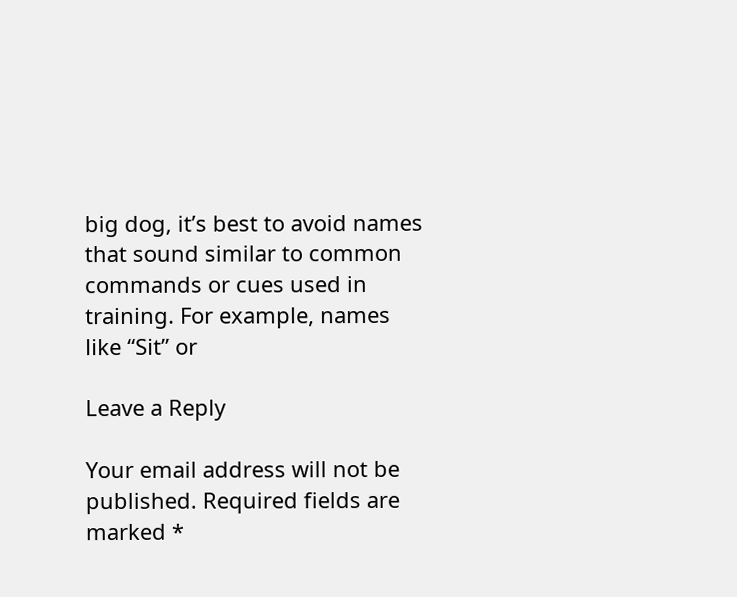big dog, it’s best to avoid names that sound similar to common commands or cues used in training. For example, names like “Sit” or

Leave a Reply

Your email address will not be published. Required fields are marked *